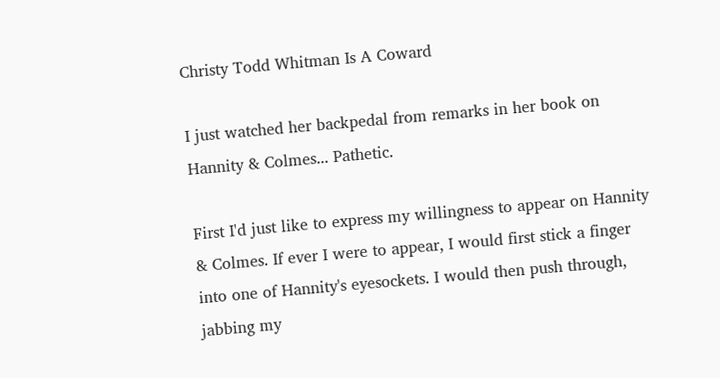Christy Todd Whitman Is A Coward

I just watched her backpedal from remarks in her book on Hannity & Colmes... Pathetic.

First I'd just like to express my willingness to appear on Hannity & Colmes. If ever I were to appear, I would first stick a finger into one of Hannity's eyesockets. I would then push through, jabbing my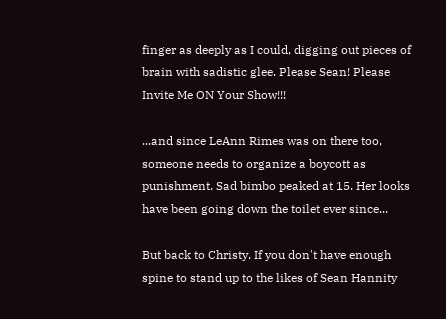finger as deeply as I could, digging out pieces of brain with sadistic glee. Please Sean! Please Invite Me ON Your Show!!!

...and since LeAnn Rimes was on there too, someone needs to organize a boycott as punishment. Sad bimbo peaked at 15. Her looks have been going down the toilet ever since...

But back to Christy. If you don't have enough spine to stand up to the likes of Sean Hannity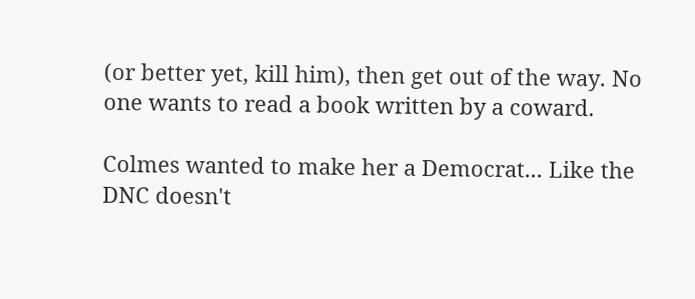(or better yet, kill him), then get out of the way. No one wants to read a book written by a coward.

Colmes wanted to make her a Democrat... Like the DNC doesn't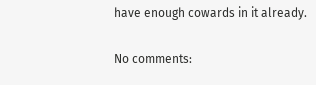have enough cowards in it already.

No comments: